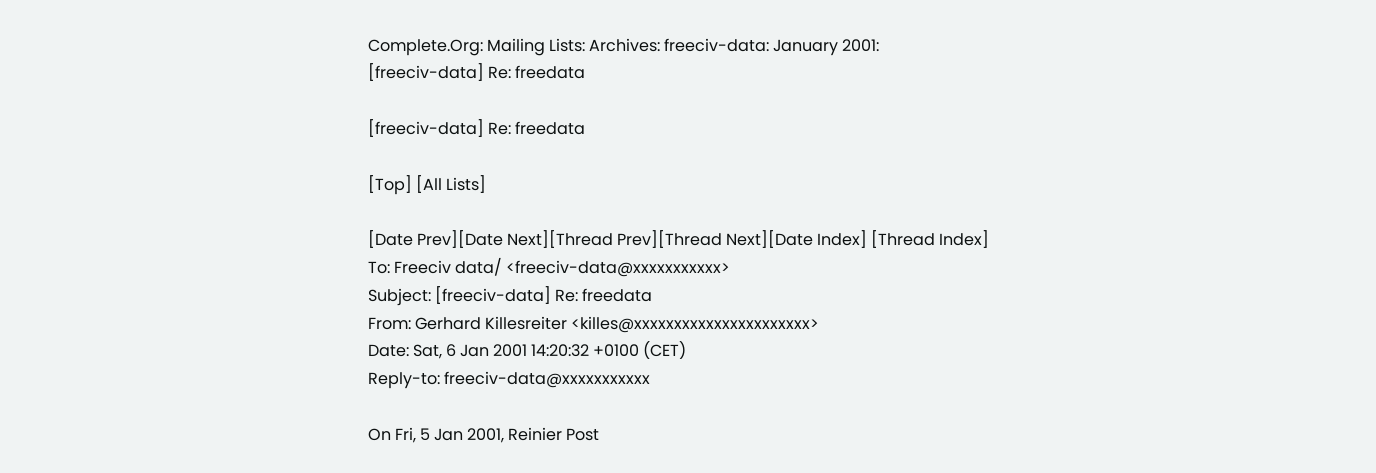Complete.Org: Mailing Lists: Archives: freeciv-data: January 2001:
[freeciv-data] Re: freedata

[freeciv-data] Re: freedata

[Top] [All Lists]

[Date Prev][Date Next][Thread Prev][Thread Next][Date Index] [Thread Index]
To: Freeciv data/ <freeciv-data@xxxxxxxxxxx>
Subject: [freeciv-data] Re: freedata
From: Gerhard Killesreiter <killes@xxxxxxxxxxxxxxxxxxxxxx>
Date: Sat, 6 Jan 2001 14:20:32 +0100 (CET)
Reply-to: freeciv-data@xxxxxxxxxxx

On Fri, 5 Jan 2001, Reinier Post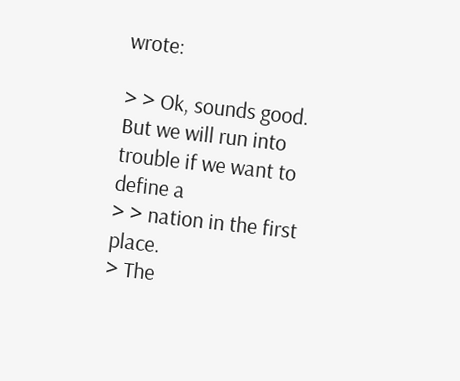wrote:

> > Ok, sounds good. But we will run into trouble if we want to define a
> > nation in the first place.
> The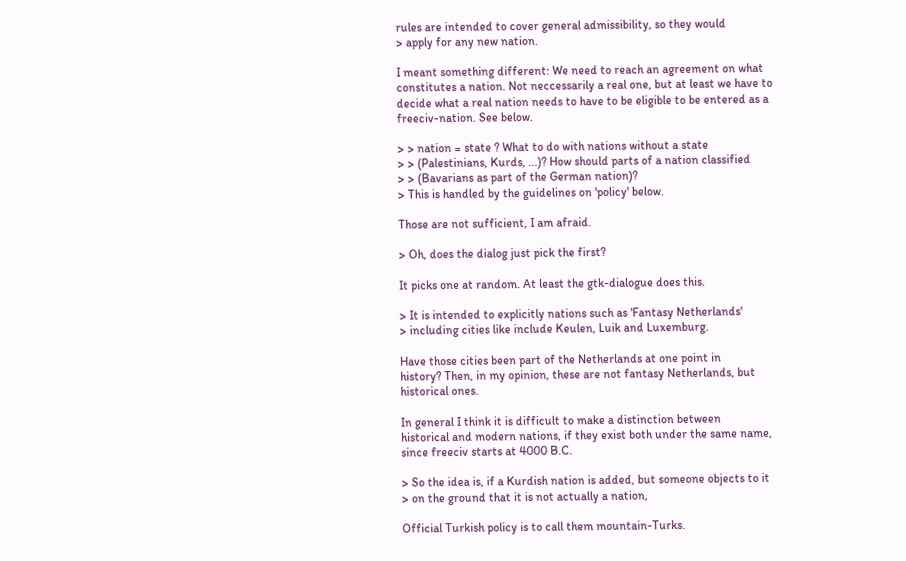rules are intended to cover general admissibility, so they would
> apply for any new nation.

I meant something different: We need to reach an agreement on what
constitutes a nation. Not neccessarily a real one, but at least we have to
decide what a real nation needs to have to be eligible to be entered as a
freeciv-nation. See below.

> > nation = state ? What to do with nations without a state
> > (Palestinians, Kurds, ...)? How should parts of a nation classified
> > (Bavarians as part of the German nation)?
> This is handled by the guidelines on 'policy' below.

Those are not sufficient, I am afraid.

> Oh, does the dialog just pick the first?

It picks one at random. At least the gtk-dialogue does this.

> It is intended to explicitly nations such as 'Fantasy Netherlands'
> including cities like include Keulen, Luik and Luxemburg.

Have those cities been part of the Netherlands at one point in
history? Then, in my opinion, these are not fantasy Netherlands, but
historical ones.

In general I think it is difficult to make a distinction between
historical and modern nations, if they exist both under the same name,
since freeciv starts at 4000 B.C.

> So the idea is, if a Kurdish nation is added, but someone objects to it
> on the ground that it is not actually a nation,

Official Turkish policy is to call them mountain-Turks.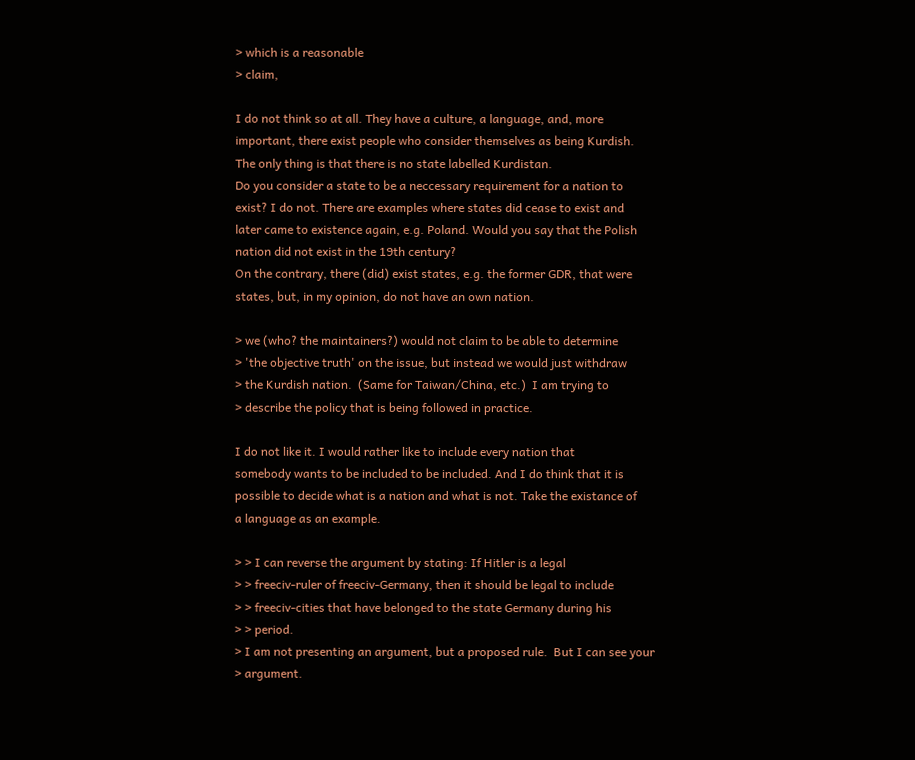> which is a reasonable
> claim,

I do not think so at all. They have a culture, a language, and, more
important, there exist people who consider themselves as being Kurdish.
The only thing is that there is no state labelled Kurdistan.
Do you consider a state to be a neccessary requirement for a nation to
exist? I do not. There are examples where states did cease to exist and
later came to existence again, e.g. Poland. Would you say that the Polish
nation did not exist in the 19th century?
On the contrary, there (did) exist states, e.g. the former GDR, that were
states, but, in my opinion, do not have an own nation.

> we (who? the maintainers?) would not claim to be able to determine
> 'the objective truth' on the issue, but instead we would just withdraw
> the Kurdish nation.  (Same for Taiwan/China, etc.)  I am trying to
> describe the policy that is being followed in practice.

I do not like it. I would rather like to include every nation that
somebody wants to be included to be included. And I do think that it is
possible to decide what is a nation and what is not. Take the existance of
a language as an example.

> > I can reverse the argument by stating: If Hitler is a legal
> > freeciv-ruler of freeciv-Germany, then it should be legal to include
> > freeciv-cities that have belonged to the state Germany during his
> > period.
> I am not presenting an argument, but a proposed rule.  But I can see your
> argument.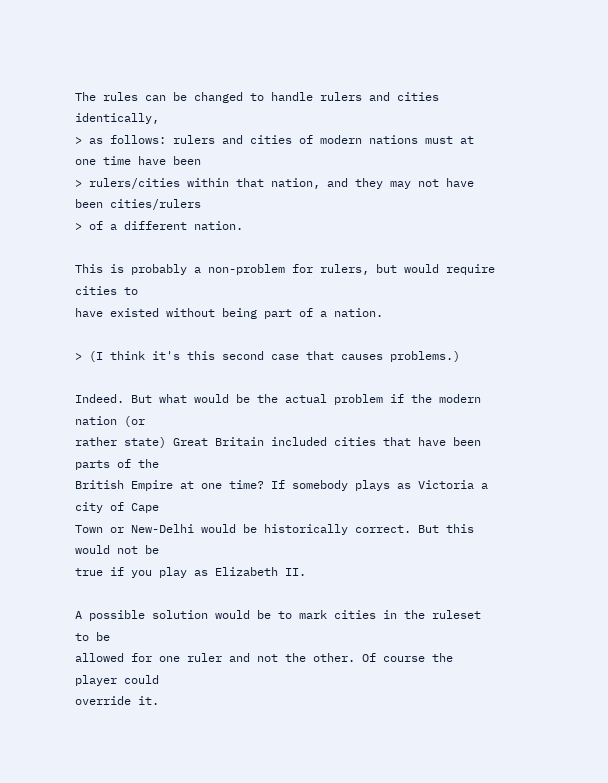The rules can be changed to handle rulers and cities identically,
> as follows: rulers and cities of modern nations must at one time have been
> rulers/cities within that nation, and they may not have been cities/rulers
> of a different nation.

This is probably a non-problem for rulers, but would require cities to
have existed without being part of a nation.

> (I think it's this second case that causes problems.)

Indeed. But what would be the actual problem if the modern nation (or
rather state) Great Britain included cities that have been parts of the
British Empire at one time? If somebody plays as Victoria a city of Cape
Town or New-Delhi would be historically correct. But this would not be
true if you play as Elizabeth II.

A possible solution would be to mark cities in the ruleset to be
allowed for one ruler and not the other. Of course the player could
override it.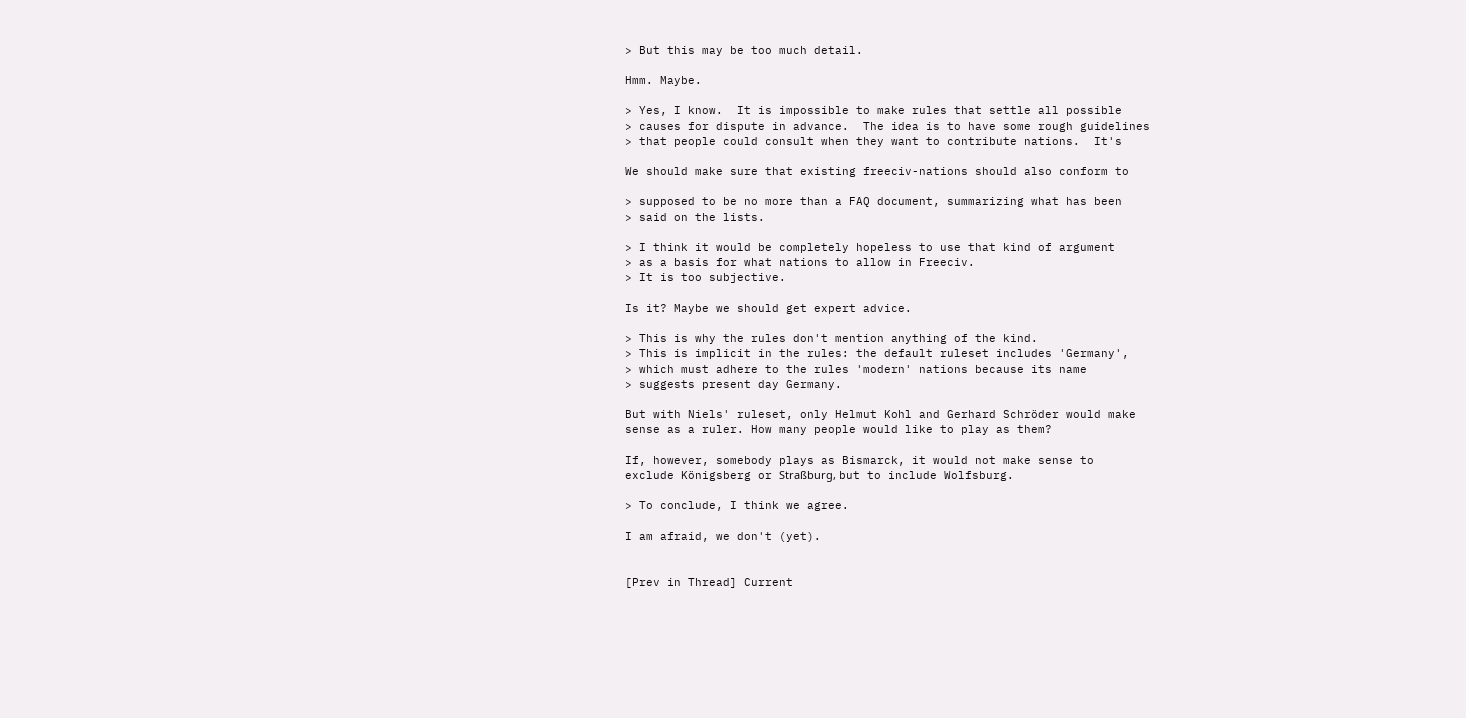> But this may be too much detail.

Hmm. Maybe.

> Yes, I know.  It is impossible to make rules that settle all possible
> causes for dispute in advance.  The idea is to have some rough guidelines
> that people could consult when they want to contribute nations.  It's

We should make sure that existing freeciv-nations should also conform to

> supposed to be no more than a FAQ document, summarizing what has been
> said on the lists.

> I think it would be completely hopeless to use that kind of argument
> as a basis for what nations to allow in Freeciv.
> It is too subjective.

Is it? Maybe we should get expert advice.

> This is why the rules don't mention anything of the kind.
> This is implicit in the rules: the default ruleset includes 'Germany',
> which must adhere to the rules 'modern' nations because its name
> suggests present day Germany.

But with Niels' ruleset, only Helmut Kohl and Gerhard Schröder would make
sense as a ruler. How many people would like to play as them?

If, however, somebody plays as Bismarck, it would not make sense to
exclude Königsberg or Straßburg, but to include Wolfsburg.

> To conclude, I think we agree.

I am afraid, we don't (yet).


[Prev in Thread] Current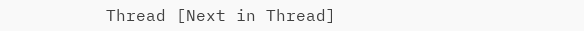Thread [Next in Thread]